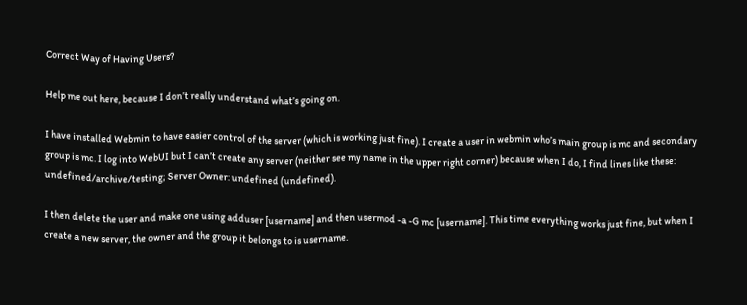Correct Way of Having Users?

Help me out here, because I don’t really understand what’s going on.

I have installed Webmin to have easier control of the server (which is working just fine). I create a user in webmin who’s main group is mc and secondary group is mc. I log into WebUI but I can’t create any server (neither see my name in the upper right corner) because when I do, I find lines like these: undefined/archive/testing; Server Owner: undefined (undefined).

I then delete the user and make one using adduser [username] and then usermod -a -G mc [username]. This time everything works just fine, but when I create a new server, the owner and the group it belongs to is username.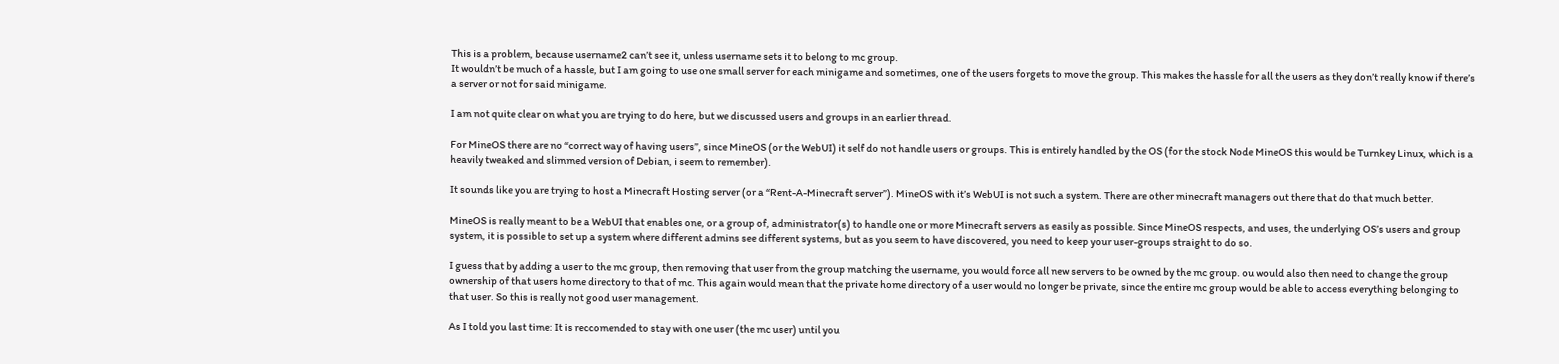This is a problem, because username2 can’t see it, unless username sets it to belong to mc group.
It wouldn’t be much of a hassle, but I am going to use one small server for each minigame and sometimes, one of the users forgets to move the group. This makes the hassle for all the users as they don’t really know if there’s a server or not for said minigame.

I am not quite clear on what you are trying to do here, but we discussed users and groups in an earlier thread.

For MineOS there are no “correct way of having users”, since MineOS (or the WebUI) it self do not handle users or groups. This is entirely handled by the OS (for the stock Node MineOS this would be Turnkey Linux, which is a heavily tweaked and slimmed version of Debian, i seem to remember).

It sounds like you are trying to host a Minecraft Hosting server (or a “Rent-A-Minecraft server”). MineOS with it’s WebUI is not such a system. There are other minecraft managers out there that do that much better.

MineOS is really meant to be a WebUI that enables one, or a group of, administrator(s) to handle one or more Minecraft servers as easily as possible. Since MineOS respects, and uses, the underlying OS’s users and group system, it is possible to set up a system where different admins see different systems, but as you seem to have discovered, you need to keep your user-groups straight to do so.

I guess that by adding a user to the mc group, then removing that user from the group matching the username, you would force all new servers to be owned by the mc group. ou would also then need to change the group ownership of that users home directory to that of mc. This again would mean that the private home directory of a user would no longer be private, since the entire mc group would be able to access everything belonging to that user. So this is really not good user management.

As I told you last time: It is reccomended to stay with one user (the mc user) until you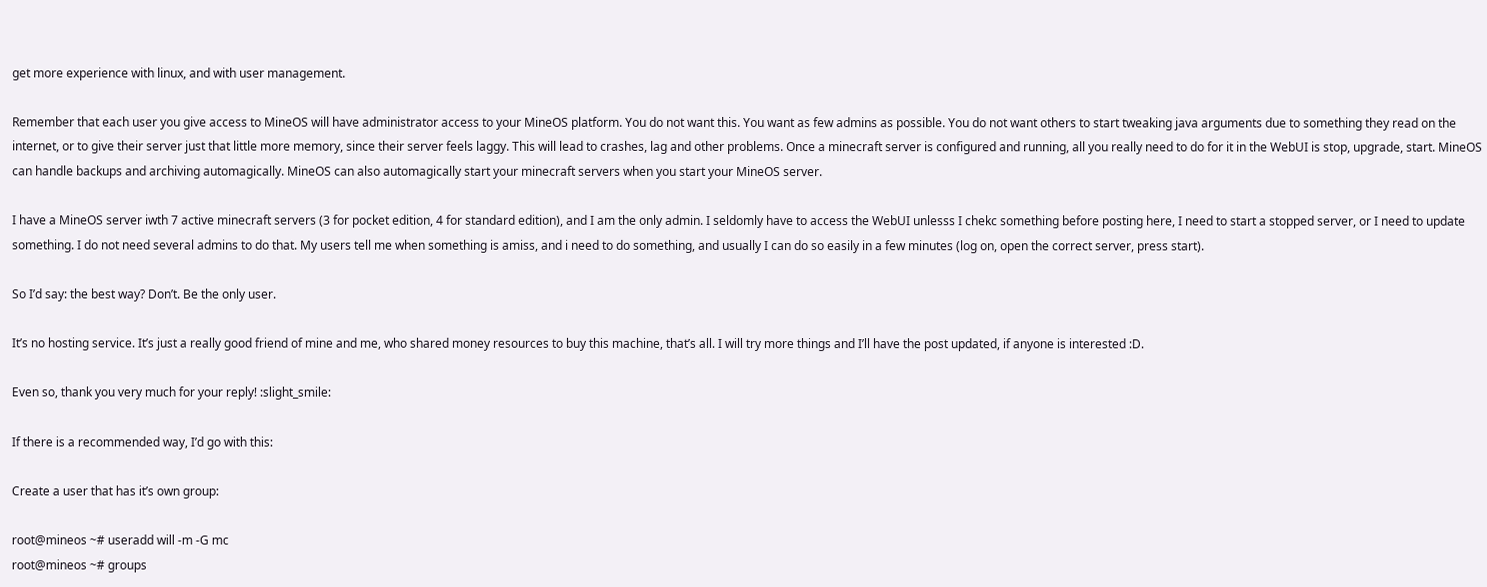get more experience with linux, and with user management.

Remember that each user you give access to MineOS will have administrator access to your MineOS platform. You do not want this. You want as few admins as possible. You do not want others to start tweaking java arguments due to something they read on the internet, or to give their server just that little more memory, since their server feels laggy. This will lead to crashes, lag and other problems. Once a minecraft server is configured and running, all you really need to do for it in the WebUI is stop, upgrade, start. MineOS can handle backups and archiving automagically. MineOS can also automagically start your minecraft servers when you start your MineOS server.

I have a MineOS server iwth 7 active minecraft servers (3 for pocket edition, 4 for standard edition), and I am the only admin. I seldomly have to access the WebUI unlesss I chekc something before posting here, I need to start a stopped server, or I need to update something. I do not need several admins to do that. My users tell me when something is amiss, and i need to do something, and usually I can do so easily in a few minutes (log on, open the correct server, press start).

So I’d say: the best way? Don’t. Be the only user.

It’s no hosting service. It’s just a really good friend of mine and me, who shared money resources to buy this machine, that’s all. I will try more things and I’ll have the post updated, if anyone is interested :D.

Even so, thank you very much for your reply! :slight_smile:

If there is a recommended way, I’d go with this:

Create a user that has it’s own group:

root@mineos ~# useradd will -m -G mc
root@mineos ~# groups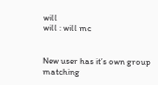will
will : will mc


New user has it’s own group matching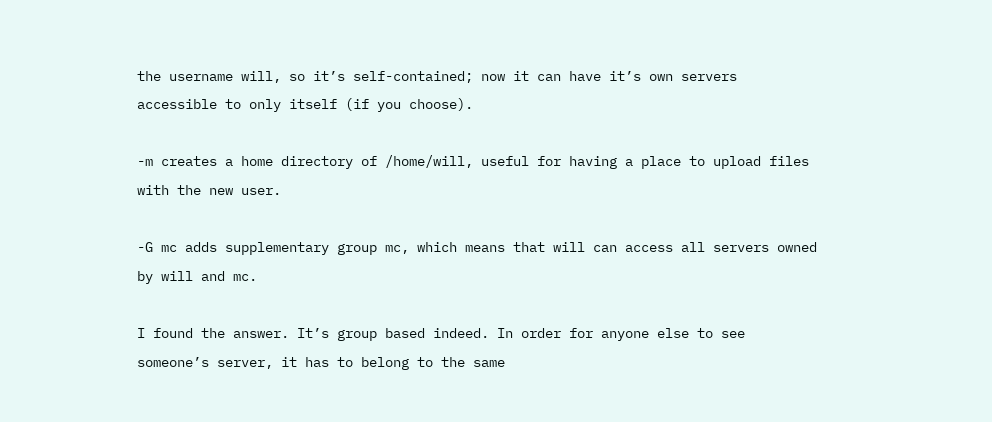the username will, so it’s self-contained; now it can have it’s own servers accessible to only itself (if you choose).

-m creates a home directory of /home/will, useful for having a place to upload files with the new user.

-G mc adds supplementary group mc, which means that will can access all servers owned by will and mc.

I found the answer. It’s group based indeed. In order for anyone else to see someone’s server, it has to belong to the same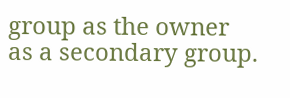group as the owner as a secondary group.